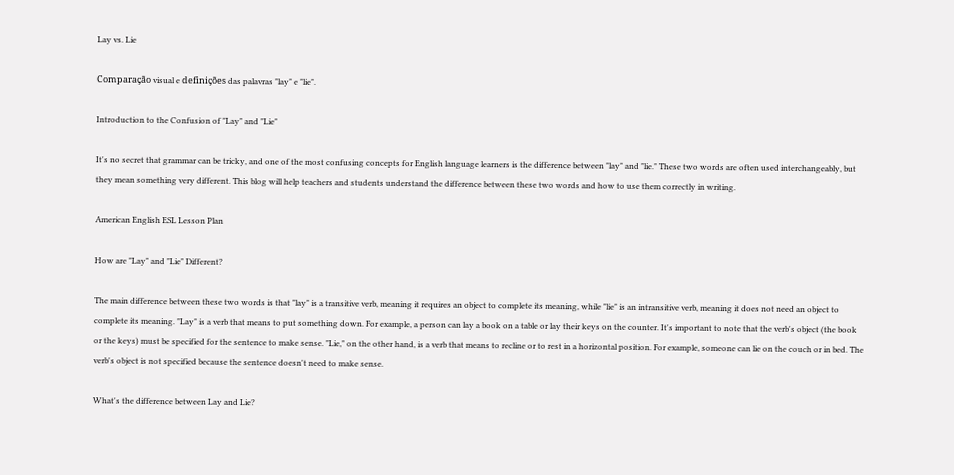Lay vs. Lie

Comparação visual e definições das palavras "lay" e "lie".

Introduction to the Confusion of "Lay" and "Lie"

It's no secret that grammar can be tricky, and one of the most confusing concepts for English language learners is the difference between "lay" and "lie." These two words are often used interchangeably, but they mean something very different. This blog will help teachers and students understand the difference between these two words and how to use them correctly in writing.

American English ESL Lesson Plan

How are "Lay" and "Lie" Different?

The main difference between these two words is that "lay" is a transitive verb, meaning it requires an object to complete its meaning, while "lie" is an intransitive verb, meaning it does not need an object to complete its meaning. "Lay" is a verb that means to put something down. For example, a person can lay a book on a table or lay their keys on the counter. It's important to note that the verb's object (the book or the keys) must be specified for the sentence to make sense. "Lie," on the other hand, is a verb that means to recline or to rest in a horizontal position. For example, someone can lie on the couch or in bed. The verb's object is not specified because the sentence doesn't need to make sense.

What's the difference between Lay and Lie?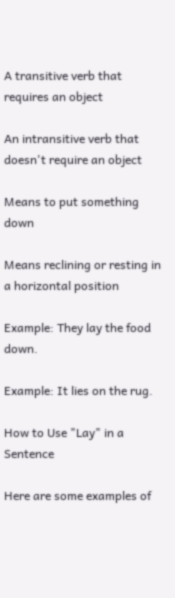A transitive verb that requires an object

An intransitive verb that doesn't require an object

Means to put something down

Means reclining or resting in a horizontal position

Example: They lay the food down.

Example: It lies on the rug.

How to Use "Lay" in a Sentence

Here are some examples of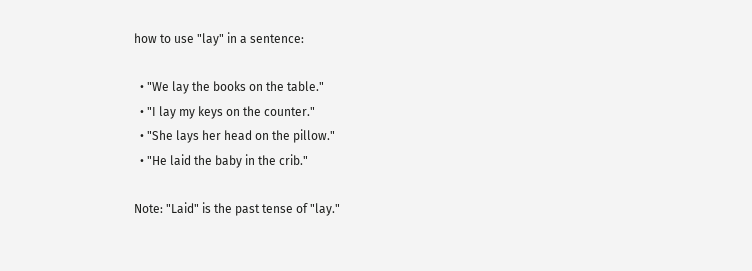how to use "lay" in a sentence:

  • "We lay the books on the table."
  • "I lay my keys on the counter."
  • "She lays her head on the pillow."
  • "He laid the baby in the crib."

Note: "Laid" is the past tense of "lay."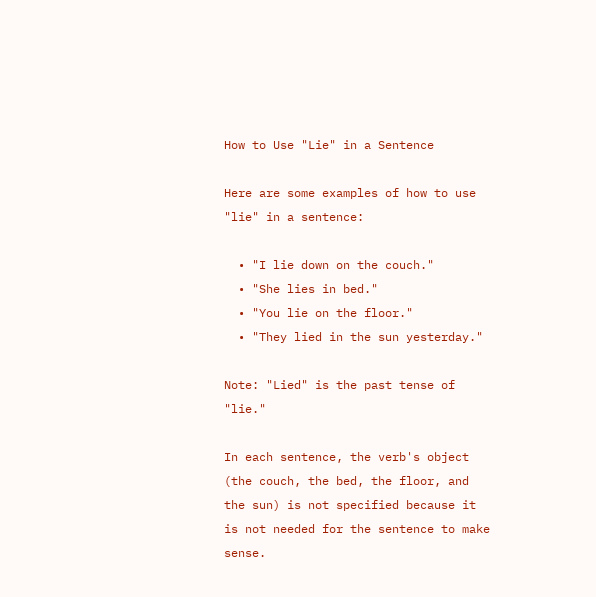How to Use "Lie" in a Sentence

Here are some examples of how to use "lie" in a sentence:

  • "I lie down on the couch."
  • "She lies in bed."
  • "You lie on the floor."
  • "They lied in the sun yesterday."

Note: "Lied" is the past tense of "lie."

In each sentence, the verb's object (the couch, the bed, the floor, and the sun) is not specified because it is not needed for the sentence to make sense.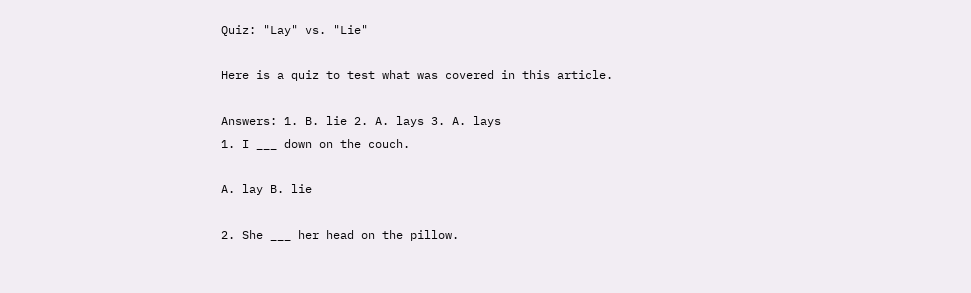Quiz: "Lay" vs. "Lie"

Here is a quiz to test what was covered in this article.

Answers: 1. B. lie 2. A. lays 3. A. lays
1. I ___ down on the couch.

A. lay B. lie

2. She ___ her head on the pillow.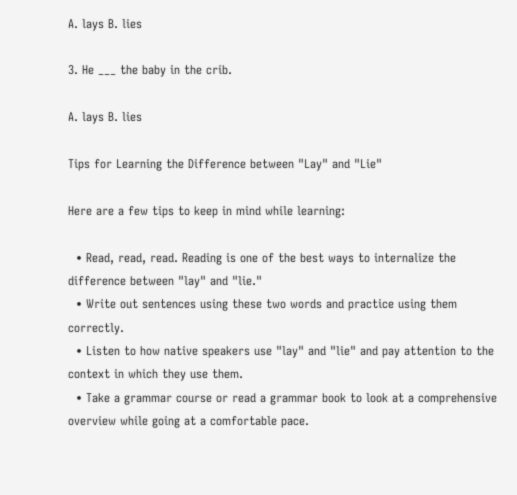A. lays B. lies

3. He ___ the baby in the crib.

A. lays B. lies

Tips for Learning the Difference between "Lay" and "Lie"

Here are a few tips to keep in mind while learning:

  • Read, read, read. Reading is one of the best ways to internalize the difference between "lay" and "lie."
  • Write out sentences using these two words and practice using them correctly.
  • Listen to how native speakers use "lay" and "lie" and pay attention to the context in which they use them.
  • Take a grammar course or read a grammar book to look at a comprehensive overview while going at a comfortable pace.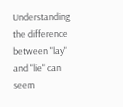Understanding the difference between "lay" and "lie" can seem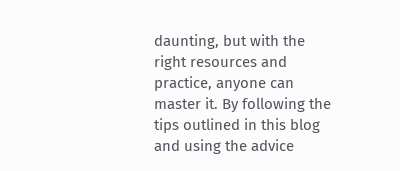daunting, but with the right resources and practice, anyone can master it. By following the tips outlined in this blog and using the advice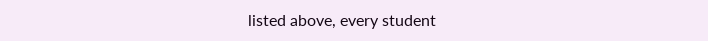listed above, every student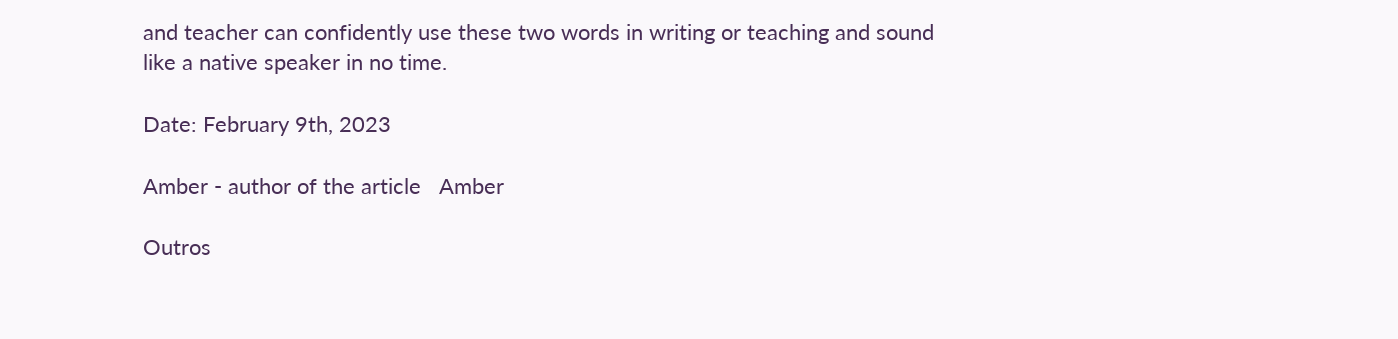and teacher can confidently use these two words in writing or teaching and sound like a native speaker in no time.

Date: February 9th, 2023

Amber - author of the article   Amber

Outros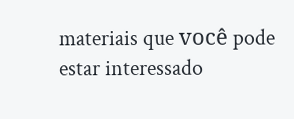materiais que você pode estar interessado